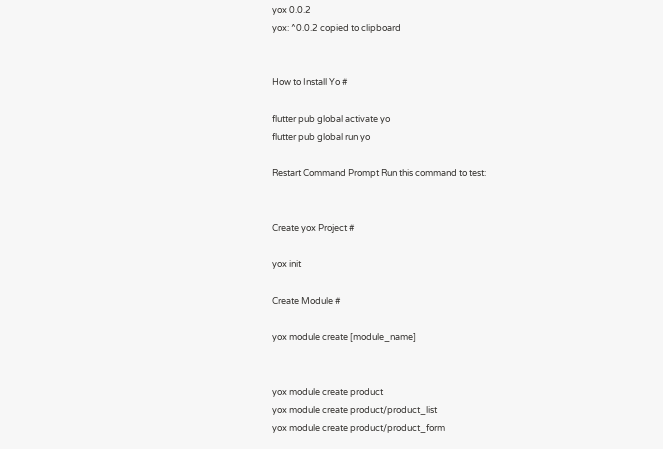yox 0.0.2
yox: ^0.0.2 copied to clipboard


How to Install Yo #

flutter pub global activate yo
flutter pub global run yo

Restart Command Prompt Run this command to test:


Create yox Project #

yox init

Create Module #

yox module create [module_name]


yox module create product
yox module create product/product_list
yox module create product/product_form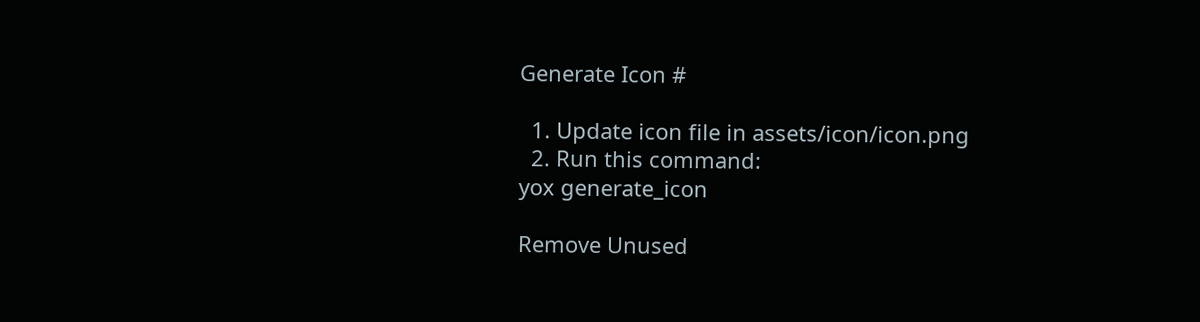Generate Icon #

  1. Update icon file in assets/icon/icon.png
  2. Run this command:
yox generate_icon

Remove Unused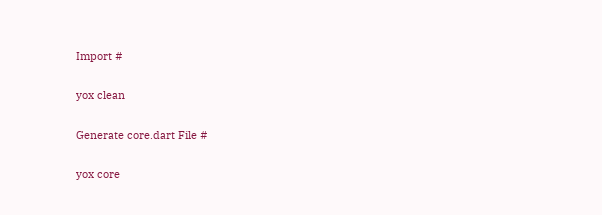Import #

yox clean

Generate core.dart File #

yox core